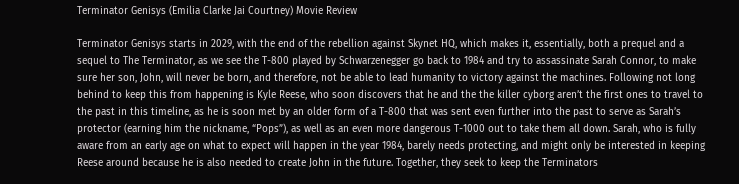Terminator Genisys (Emilia Clarke Jai Courtney) Movie Review

Terminator Genisys starts in 2029, with the end of the rebellion against Skynet HQ, which makes it, essentially, both a prequel and a sequel to The Terminator, as we see the T-800 played by Schwarzenegger go back to 1984 and try to assassinate Sarah Connor, to make sure her son, John, will never be born, and therefore, not be able to lead humanity to victory against the machines. Following not long behind to keep this from happening is Kyle Reese, who soon discovers that he and the the killer cyborg aren’t the first ones to travel to the past in this timeline, as he is soon met by an older form of a T-800 that was sent even further into the past to serve as Sarah’s protector (earning him the nickname, “Pops”), as well as an even more dangerous T-1000 out to take them all down. Sarah, who is fully aware from an early age on what to expect will happen in the year 1984, barely needs protecting, and might only be interested in keeping Reese around because he is also needed to create John in the future. Together, they seek to keep the Terminators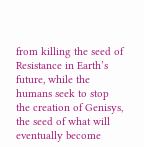from killing the seed of Resistance in Earth’s future, while the humans seek to stop the creation of Genisys, the seed of what will eventually become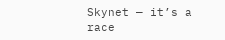Skynet — it’s a race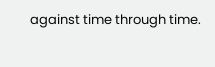against time through time.